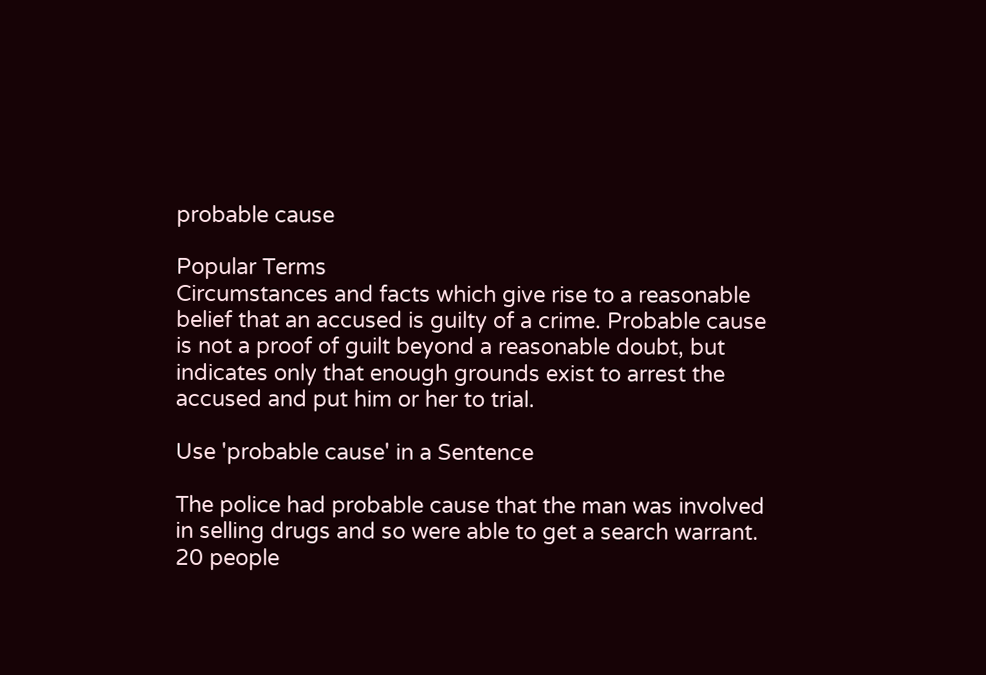probable cause

Popular Terms
Circumstances and facts which give rise to a reasonable belief that an accused is guilty of a crime. Probable cause is not a proof of guilt beyond a reasonable doubt, but indicates only that enough grounds exist to arrest the accused and put him or her to trial.

Use 'probable cause' in a Sentence

The police had probable cause that the man was involved in selling drugs and so were able to get a search warrant.
20 people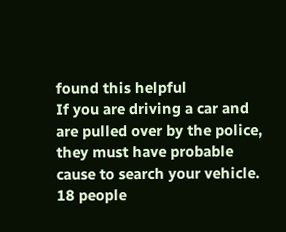found this helpful
If you are driving a car and are pulled over by the police, they must have probable cause to search your vehicle.
18 people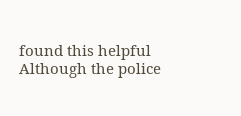found this helpful
Although the police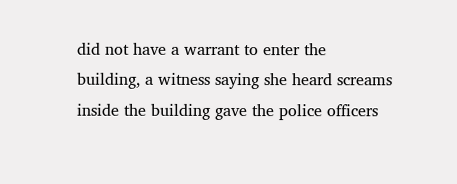did not have a warrant to enter the building, a witness saying she heard screams inside the building gave the police officers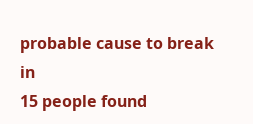probable cause to break in
15 people found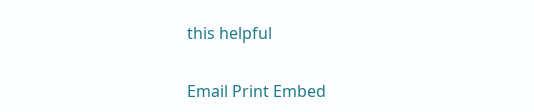this helpful

Email Print Embed